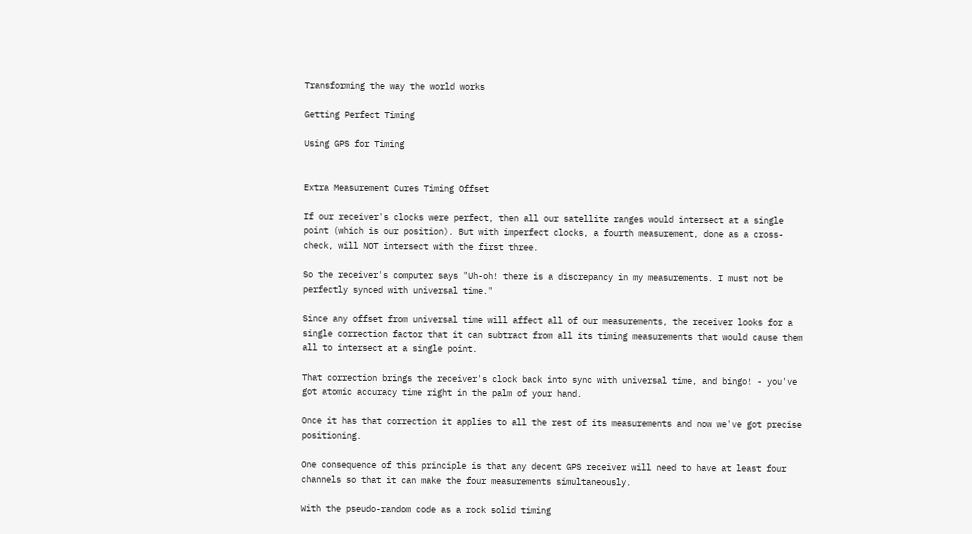Transforming the way the world works

Getting Perfect Timing

Using GPS for Timing


Extra Measurement Cures Timing Offset

If our receiver's clocks were perfect, then all our satellite ranges would intersect at a single point (which is our position). But with imperfect clocks, a fourth measurement, done as a cross-check, will NOT intersect with the first three.

So the receiver's computer says "Uh-oh! there is a discrepancy in my measurements. I must not be perfectly synced with universal time."

Since any offset from universal time will affect all of our measurements, the receiver looks for a single correction factor that it can subtract from all its timing measurements that would cause them all to intersect at a single point.

That correction brings the receiver's clock back into sync with universal time, and bingo! - you've got atomic accuracy time right in the palm of your hand.

Once it has that correction it applies to all the rest of its measurements and now we've got precise positioning.

One consequence of this principle is that any decent GPS receiver will need to have at least four channels so that it can make the four measurements simultaneously.

With the pseudo-random code as a rock solid timing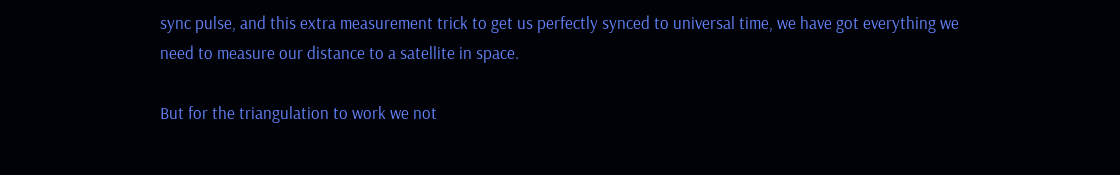sync pulse, and this extra measurement trick to get us perfectly synced to universal time, we have got everything we need to measure our distance to a satellite in space.

But for the triangulation to work we not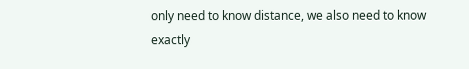only need to know distance, we also need to know exactly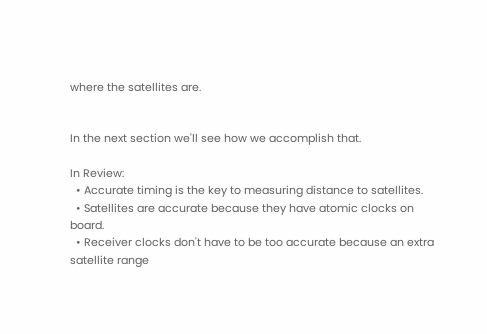where the satellites are.


In the next section we'll see how we accomplish that.

In Review:
  • Accurate timing is the key to measuring distance to satellites.
  • Satellites are accurate because they have atomic clocks on board.
  • Receiver clocks don't have to be too accurate because an extra satellite range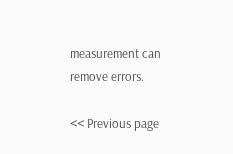measurement can remove errors.

<< Previous page